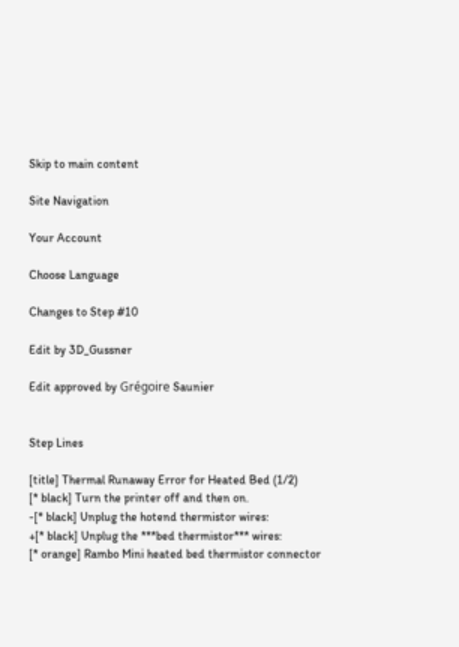Skip to main content

Site Navigation

Your Account

Choose Language

Changes to Step #10

Edit by 3D_Gussner

Edit approved by Grégoire Saunier


Step Lines

[title] Thermal Runaway Error for Heated Bed (1/2)
[* black] Turn the printer off and then on.
-[* black] Unplug the hotend thermistor wires:
+[* black] Unplug the ***bed thermistor*** wires:
[* orange] Rambo Mini heated bed thermistor connector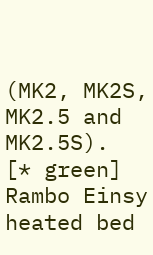(MK2, MK2S, MK2.5 and MK2.5S).
[* green] Rambo Einsy heated bed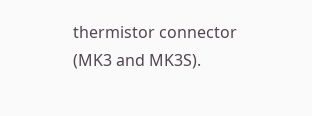thermistor connector (MK3 and MK3S).